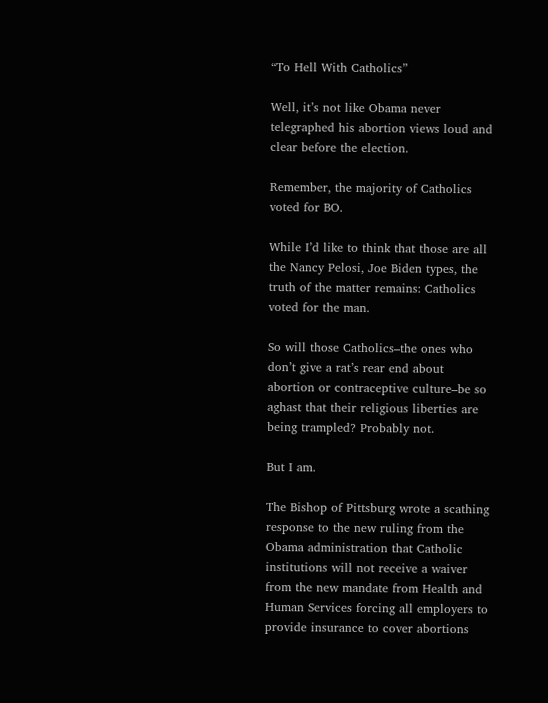“To Hell With Catholics”

Well, it’s not like Obama never telegraphed his abortion views loud and clear before the election.

Remember, the majority of Catholics voted for BO.

While I’d like to think that those are all the Nancy Pelosi, Joe Biden types, the truth of the matter remains: Catholics voted for the man.

So will those Catholics–the ones who don’t give a rat’s rear end about abortion or contraceptive culture–be so aghast that their religious liberties are being trampled? Probably not.

But I am.

The Bishop of Pittsburg wrote a scathing response to the new ruling from the Obama administration that Catholic institutions will not receive a waiver from the new mandate from Health and Human Services forcing all employers to provide insurance to cover abortions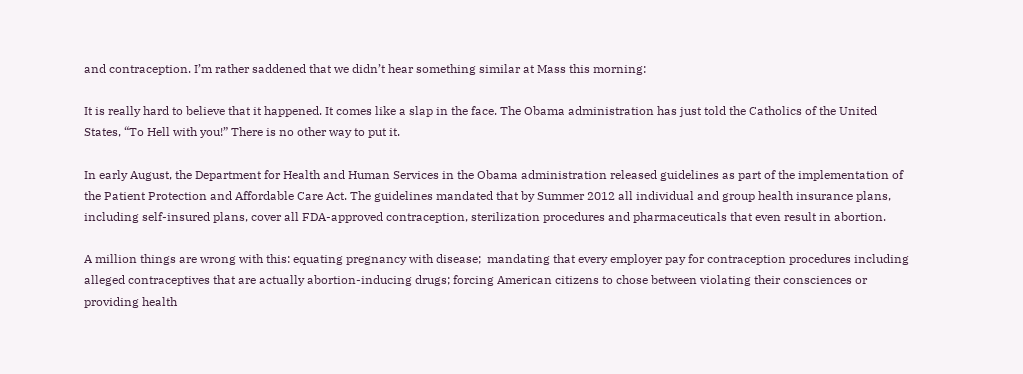and contraception. I’m rather saddened that we didn’t hear something similar at Mass this morning:

It is really hard to believe that it happened. It comes like a slap in the face. The Obama administration has just told the Catholics of the United States, “To Hell with you!” There is no other way to put it.

In early August, the Department for Health and Human Services in the Obama administration released guidelines as part of the implementation of the Patient Protection and Affordable Care Act. The guidelines mandated that by Summer 2012 all individual and group health insurance plans, including self-insured plans, cover all FDA-approved contraception, sterilization procedures and pharmaceuticals that even result in abortion.

A million things are wrong with this: equating pregnancy with disease;  mandating that every employer pay for contraception procedures including alleged contraceptives that are actually abortion-inducing drugs; forcing American citizens to chose between violating their consciences or providing health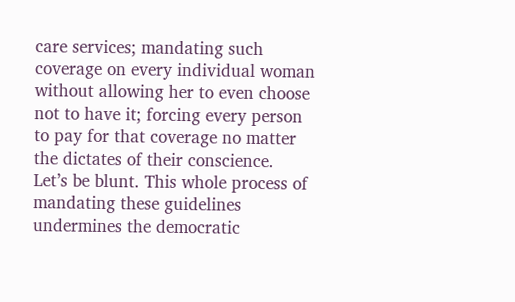care services; mandating such coverage on every individual woman without allowing her to even choose not to have it; forcing every person to pay for that coverage no matter the dictates of their conscience.
Let’s be blunt. This whole process of mandating these guidelines undermines the democratic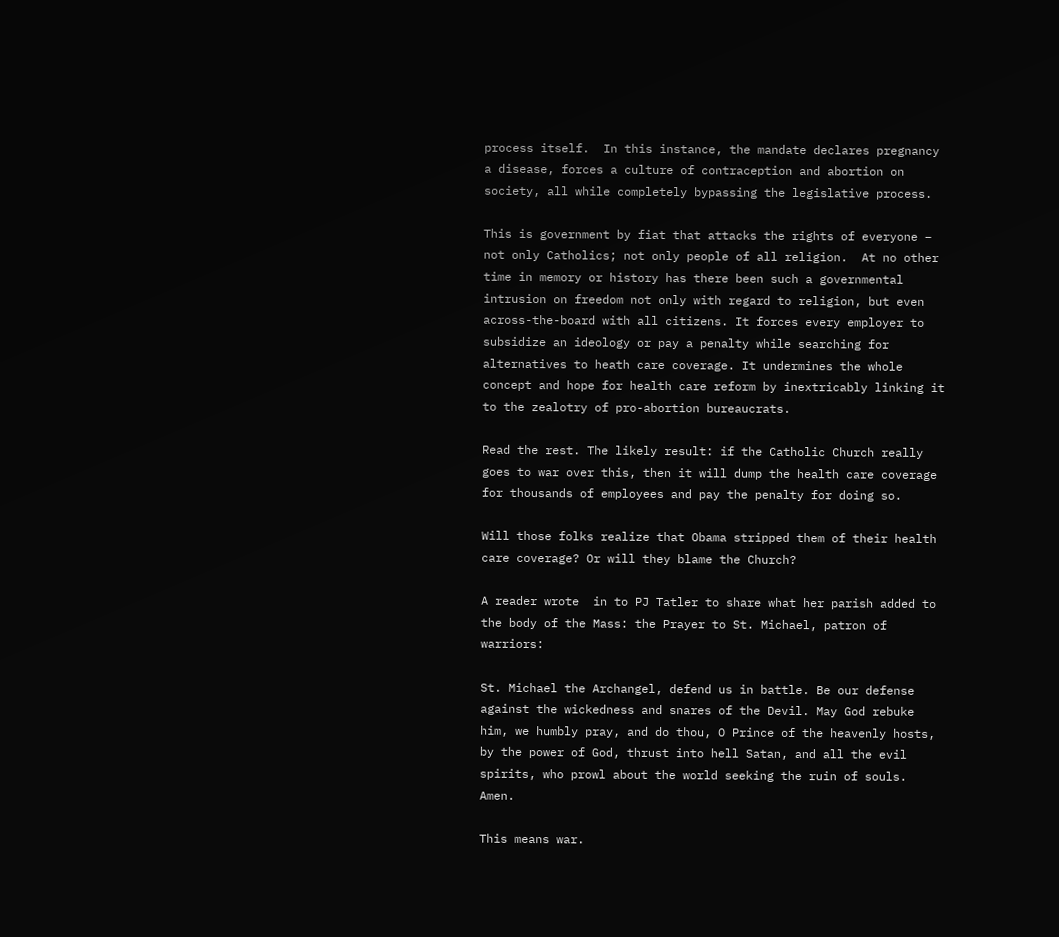process itself.  In this instance, the mandate declares pregnancy a disease, forces a culture of contraception and abortion on society, all while completely bypassing the legislative process.

This is government by fiat that attacks the rights of everyone – not only Catholics; not only people of all religion.  At no other time in memory or history has there been such a governmental intrusion on freedom not only with regard to religion, but even across-the-board with all citizens. It forces every employer to subsidize an ideology or pay a penalty while searching for alternatives to heath care coverage. It undermines the whole concept and hope for health care reform by inextricably linking it to the zealotry of pro-abortion bureaucrats.

Read the rest. The likely result: if the Catholic Church really goes to war over this, then it will dump the health care coverage for thousands of employees and pay the penalty for doing so.

Will those folks realize that Obama stripped them of their health care coverage? Or will they blame the Church?

A reader wrote  in to PJ Tatler to share what her parish added to the body of the Mass: the Prayer to St. Michael, patron of warriors:

St. Michael the Archangel, defend us in battle. Be our defense against the wickedness and snares of the Devil. May God rebuke him, we humbly pray, and do thou, O Prince of the heavenly hosts, by the power of God, thrust into hell Satan, and all the evil spirits, who prowl about the world seeking the ruin of souls. Amen.

This means war.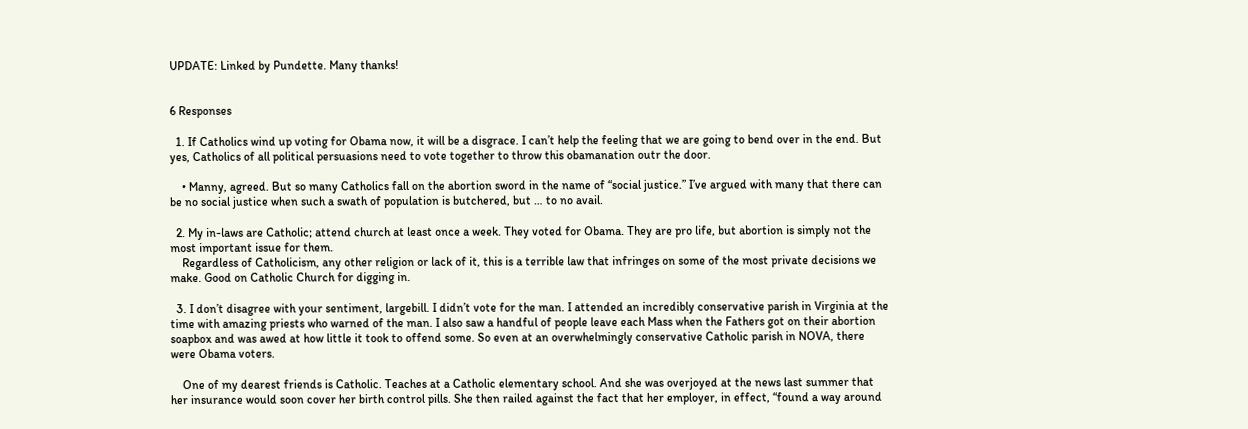UPDATE: Linked by Pundette. Many thanks!


6 Responses

  1. If Catholics wind up voting for Obama now, it will be a disgrace. I can’t help the feeling that we are going to bend over in the end. But yes, Catholics of all political persuasions need to vote together to throw this obamanation outr the door.

    • Manny, agreed. But so many Catholics fall on the abortion sword in the name of “social justice.” I’ve argued with many that there can be no social justice when such a swath of population is butchered, but … to no avail.

  2. My in-laws are Catholic; attend church at least once a week. They voted for Obama. They are pro life, but abortion is simply not the most important issue for them.
    Regardless of Catholicism, any other religion or lack of it, this is a terrible law that infringes on some of the most private decisions we make. Good on Catholic Church for digging in.

  3. I don’t disagree with your sentiment, largebill. I didn’t vote for the man. I attended an incredibly conservative parish in Virginia at the time with amazing priests who warned of the man. I also saw a handful of people leave each Mass when the Fathers got on their abortion soapbox and was awed at how little it took to offend some. So even at an overwhelmingly conservative Catholic parish in NOVA, there were Obama voters.

    One of my dearest friends is Catholic. Teaches at a Catholic elementary school. And she was overjoyed at the news last summer that her insurance would soon cover her birth control pills. She then railed against the fact that her employer, in effect, “found a way around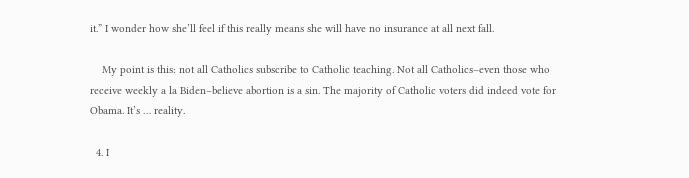it.” I wonder how she’ll feel if this really means she will have no insurance at all next fall.

    My point is this: not all Catholics subscribe to Catholic teaching. Not all Catholics–even those who receive weekly a la Biden–believe abortion is a sin. The majority of Catholic voters did indeed vote for Obama. It’s … reality.

  4. I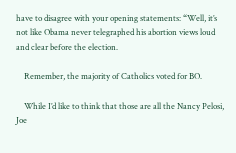have to disagree with your opening statements: “Well, it’s not like Obama never telegraphed his abortion views loud and clear before the election.

    Remember, the majority of Catholics voted for BO.

    While I’d like to think that those are all the Nancy Pelosi, Joe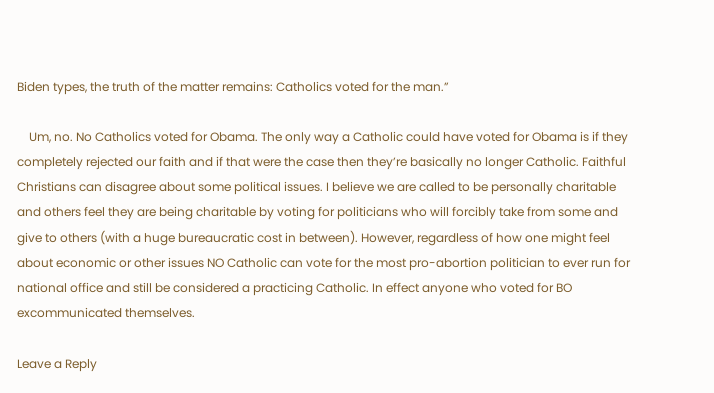Biden types, the truth of the matter remains: Catholics voted for the man.”

    Um, no. No Catholics voted for Obama. The only way a Catholic could have voted for Obama is if they completely rejected our faith and if that were the case then they’re basically no longer Catholic. Faithful Christians can disagree about some political issues. I believe we are called to be personally charitable and others feel they are being charitable by voting for politicians who will forcibly take from some and give to others (with a huge bureaucratic cost in between). However, regardless of how one might feel about economic or other issues NO Catholic can vote for the most pro-abortion politician to ever run for national office and still be considered a practicing Catholic. In effect anyone who voted for BO excommunicated themselves.

Leave a Reply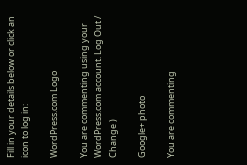Fill in your details below or click an icon to log in:

WordPress.com Logo

You are commenting using your WordPress.com account. Log Out /  Change )

Google+ photo

You are commenting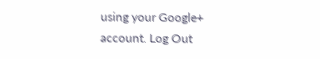using your Google+ account. Log Out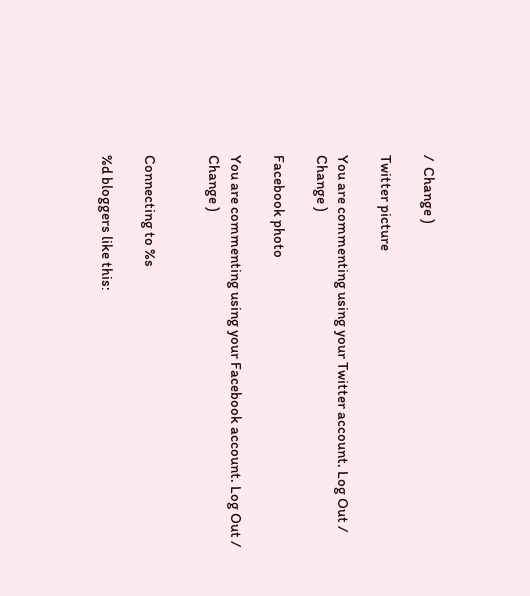/  Change )

Twitter picture

You are commenting using your Twitter account. Log Out /  Change )

Facebook photo

You are commenting using your Facebook account. Log Out /  Change )


Connecting to %s

%d bloggers like this: